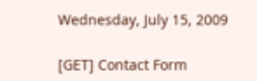Wednesday, July 15, 2009

[GET] Contact Form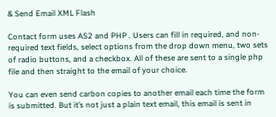& Send Email XML Flash

Contact form uses AS2 and PHP . Users can fill in required, and non-required text fields, select options from the drop down menu, two sets of radio buttons, and a checkbox. All of these are sent to a single php file and then straight to the email of your choice.

You can even send carbon copies to another email each time the form is submitted. But it’s not just a plain text email, this email is sent in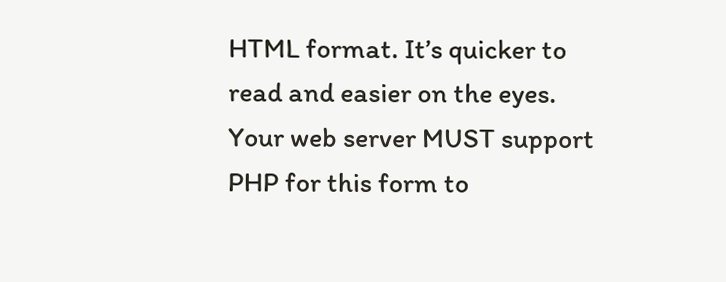HTML format. It’s quicker to read and easier on the eyes. Your web server MUST support PHP for this form to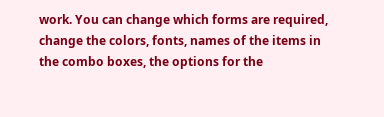work. You can change which forms are required, change the colors, fonts, names of the items in the combo boxes, the options for the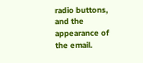radio buttons, and the appearance of the email.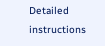Detailed instructions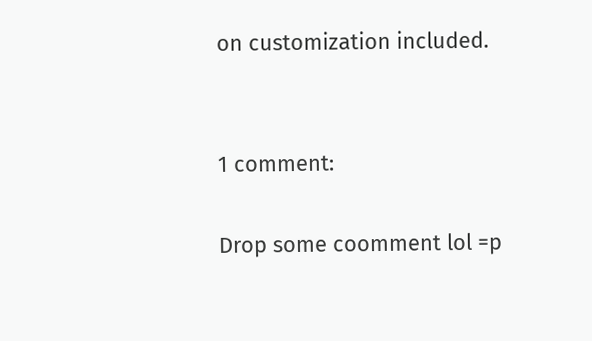on customization included.


1 comment:

Drop some coomment lol =p